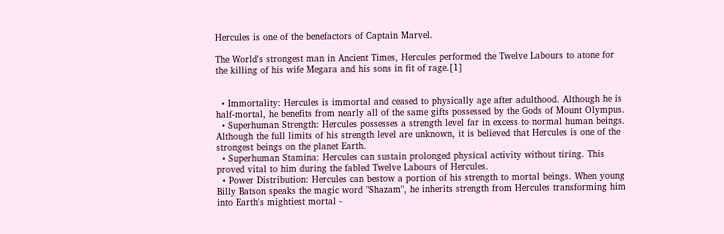Hercules is one of the benefactors of Captain Marvel.

The World's strongest man in Ancient Times, Hercules performed the Twelve Labours to atone for the killing of his wife Megara and his sons in fit of rage.[1]


  • Immortality: Hercules is immortal and ceased to physically age after adulthood. Although he is half-mortal, he benefits from nearly all of the same gifts possessed by the Gods of Mount Olympus.
  • Superhuman Strength: Hercules possesses a strength level far in excess to normal human beings. Although the full limits of his strength level are unknown, it is believed that Hercules is one of the strongest beings on the planet Earth.
  • Superhuman Stamina: Hercules can sustain prolonged physical activity without tiring. This proved vital to him during the fabled Twelve Labours of Hercules.
  • Power Distribution: Hercules can bestow a portion of his strength to mortal beings. When young Billy Batson speaks the magic word "Shazam", he inherits strength from Hercules transforming him into Earth's mightiest mortal -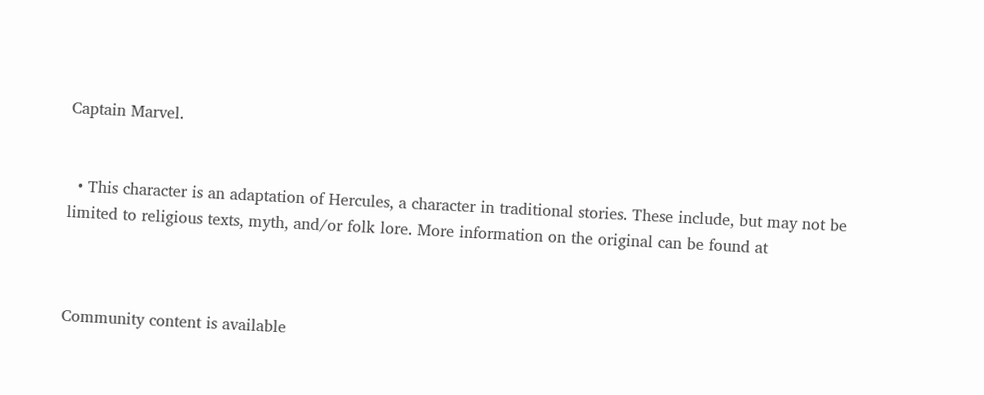Captain Marvel.


  • This character is an adaptation of Hercules, a character in traditional stories. These include, but may not be limited to religious texts, myth, and/or folk lore. More information on the original can be found at



Community content is available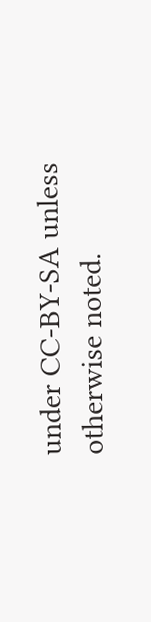under CC-BY-SA unless otherwise noted.